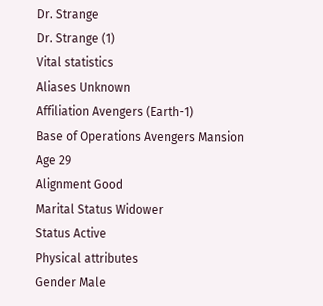Dr. Strange
Dr. Strange (1)
Vital statistics
Aliases Unknown
Affiliation Avengers (Earth-1)
Base of Operations Avengers Mansion
Age 29
Alignment Good
Marital Status Widower
Status Active
Physical attributes
Gender Male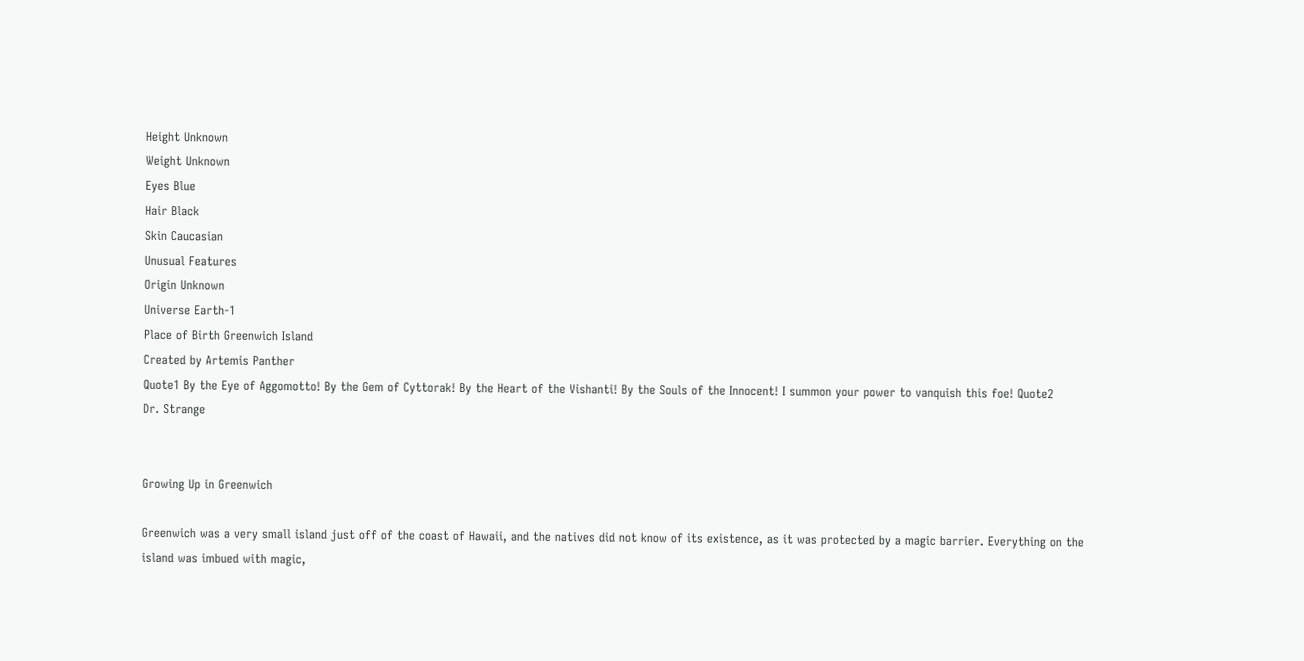Height Unknown
Weight Unknown
Eyes Blue
Hair Black
Skin Caucasian
Unusual Features
Origin Unknown
Universe Earth-1
Place of Birth Greenwich Island
Created by Artemis Panther
Quote1 By the Eye of Aggomotto! By the Gem of Cyttorak! By the Heart of the Vishanti! By the Souls of the Innocent! I summon your power to vanquish this foe! Quote2
Dr. Strange


Growing Up in Greenwich

Greenwich was a very small island just off of the coast of Hawaii, and the natives did not know of its existence, as it was protected by a magic barrier. Everything on the island was imbued with magic,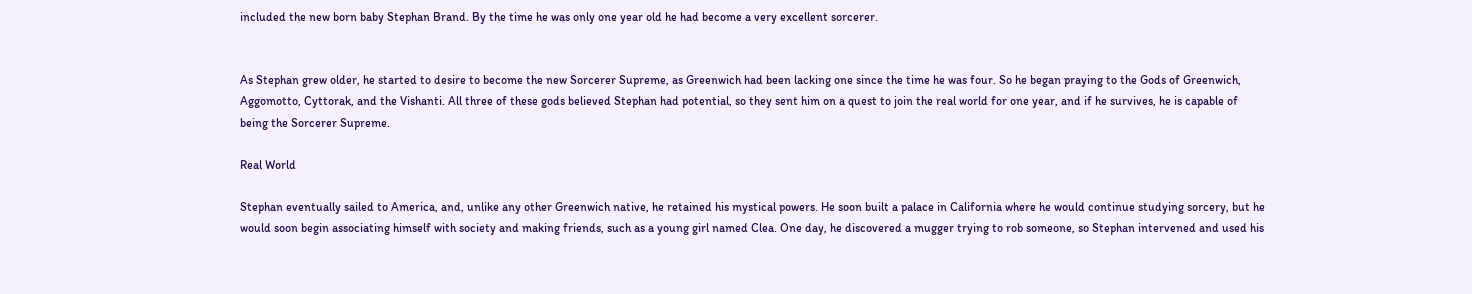included the new born baby Stephan Brand. By the time he was only one year old he had become a very excellent sorcerer.


As Stephan grew older, he started to desire to become the new Sorcerer Supreme, as Greenwich had been lacking one since the time he was four. So he began praying to the Gods of Greenwich, Aggomotto, Cyttorak, and the Vishanti. All three of these gods believed Stephan had potential, so they sent him on a quest to join the real world for one year, and if he survives, he is capable of being the Sorcerer Supreme.

Real World

Stephan eventually sailed to America, and, unlike any other Greenwich native, he retained his mystical powers. He soon built a palace in California where he would continue studying sorcery, but he would soon begin associating himself with society and making friends, such as a young girl named Clea. One day, he discovered a mugger trying to rob someone, so Stephan intervened and used his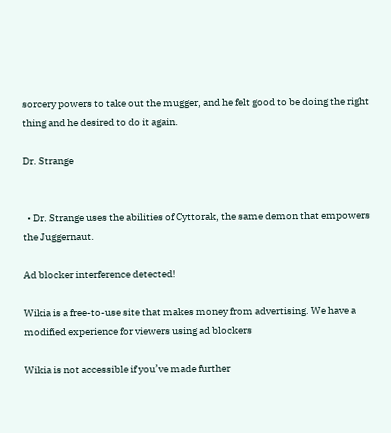sorcery powers to take out the mugger, and he felt good to be doing the right thing and he desired to do it again.

Dr. Strange


  • Dr. Strange uses the abilities of Cyttorak, the same demon that empowers the Juggernaut.

Ad blocker interference detected!

Wikia is a free-to-use site that makes money from advertising. We have a modified experience for viewers using ad blockers

Wikia is not accessible if you’ve made further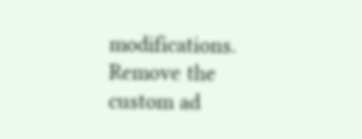modifications. Remove the custom ad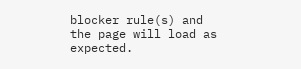blocker rule(s) and the page will load as expected.